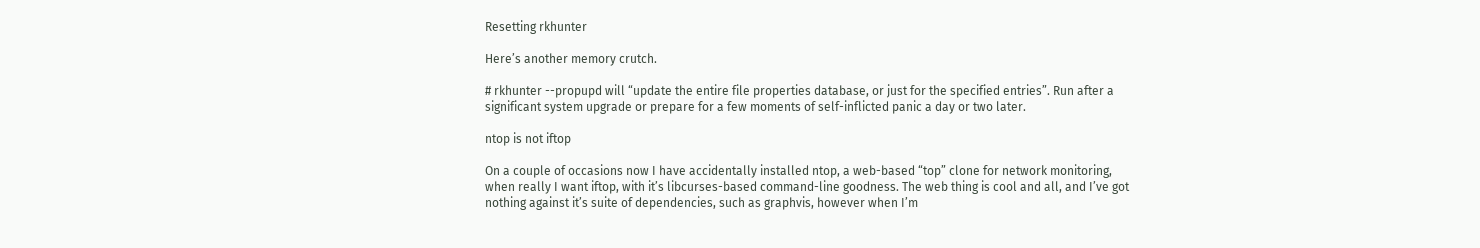Resetting rkhunter

Here’s another memory crutch.

# rkhunter --propupd will “update the entire file properties database, or just for the specified entries”. Run after a significant system upgrade or prepare for a few moments of self-inflicted panic a day or two later.

ntop is not iftop

On a couple of occasions now I have accidentally installed ntop, a web-based “top” clone for network monitoring, when really I want iftop, with it’s libcurses-based command-line goodness. The web thing is cool and all, and I’ve got nothing against it’s suite of dependencies, such as graphvis, however when I’m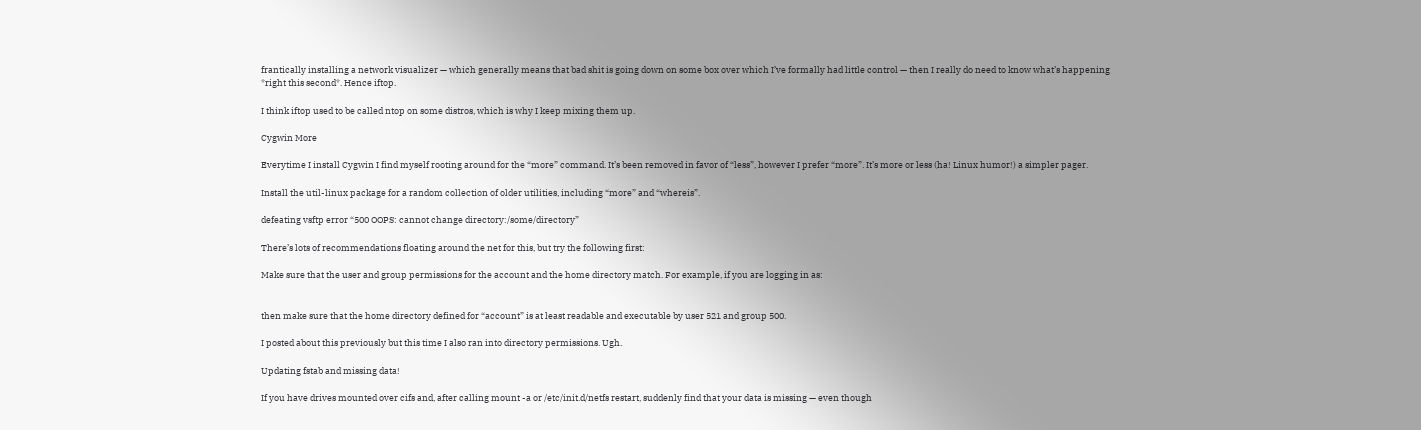frantically installing a network visualizer — which generally means that bad shit is going down on some box over which I’ve formally had little control — then I really do need to know what’s happening *right this second*. Hence iftop.

I think iftop used to be called ntop on some distros, which is why I keep mixing them up.

Cygwin More

Everytime I install Cygwin I find myself rooting around for the “more” command. It’s been removed in favor of “less”, however I prefer “more”. It’s more or less (ha! Linux humor!) a simpler pager.

Install the util-linux package for a random collection of older utilities, including “more” and “whereis”.

defeating vsftp error “500 OOPS: cannot change directory:/some/directory”

There’s lots of recommendations floating around the net for this, but try the following first:

Make sure that the user and group permissions for the account and the home directory match. For example, if you are logging in as:


then make sure that the home directory defined for “account” is at least readable and executable by user 521 and group 500.

I posted about this previously but this time I also ran into directory permissions. Ugh.

Updating fstab and missing data!

If you have drives mounted over cifs and, after calling mount -a or /etc/init.d/netfs restart, suddenly find that your data is missing — even though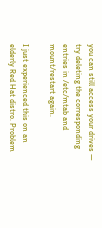you can still access your drives — try deleting the corresponding entries in /etc/mtab and mount/restart again.

I just experienced this on an elderly Red Hat distro. Problem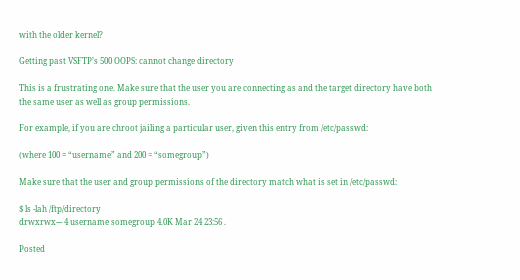with the older kernel?

Getting past VSFTP’s 500 OOPS: cannot change directory

This is a frustrating one. Make sure that the user you are connecting as and the target directory have both the same user as well as group permissions.

For example, if you are chroot jailing a particular user, given this entry from /etc/passwd:

(where 100 = “username” and 200 = “somegroup”)

Make sure that the user and group permissions of the directory match what is set in /etc/passwd:

$ ls -lah /ftp/directory
drwxrwx--- 4 username somegroup 4.0K Mar 24 23:56 .

Posted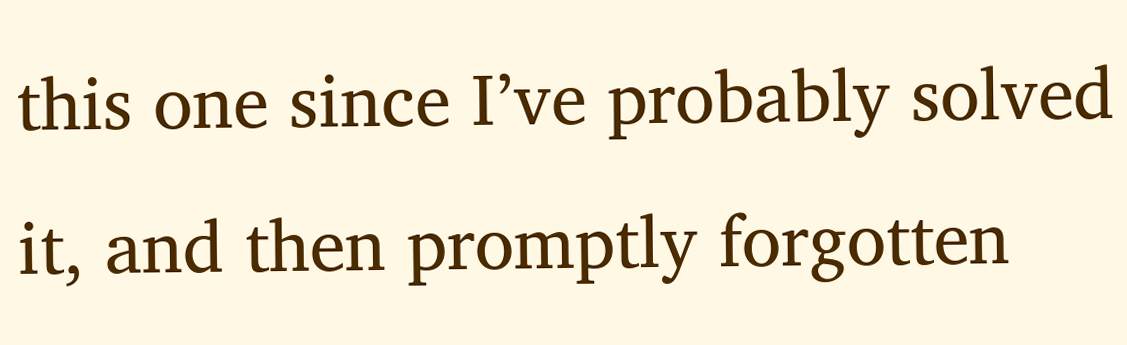this one since I’ve probably solved it, and then promptly forgotten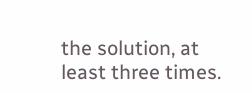the solution, at least three times.